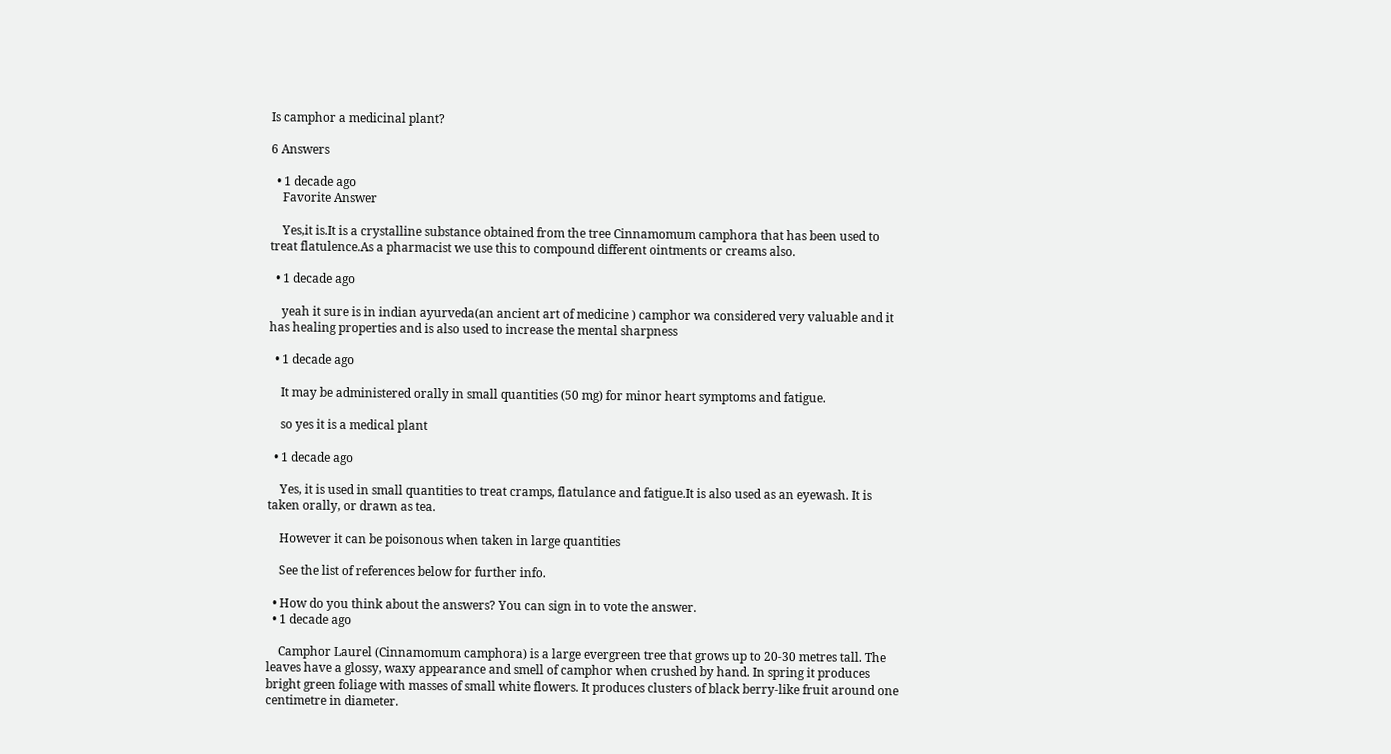Is camphor a medicinal plant?

6 Answers

  • 1 decade ago
    Favorite Answer

    Yes,it is.It is a crystalline substance obtained from the tree Cinnamomum camphora that has been used to treat flatulence.As a pharmacist we use this to compound different ointments or creams also.

  • 1 decade ago

    yeah it sure is in indian ayurveda(an ancient art of medicine ) camphor wa considered very valuable and it has healing properties and is also used to increase the mental sharpness

  • 1 decade ago

    It may be administered orally in small quantities (50 mg) for minor heart symptoms and fatigue.

    so yes it is a medical plant

  • 1 decade ago

    Yes, it is used in small quantities to treat cramps, flatulance and fatigue.It is also used as an eyewash. It is taken orally, or drawn as tea.

    However it can be poisonous when taken in large quantities

    See the list of references below for further info.

  • How do you think about the answers? You can sign in to vote the answer.
  • 1 decade ago

    Camphor Laurel (Cinnamomum camphora) is a large evergreen tree that grows up to 20-30 metres tall. The leaves have a glossy, waxy appearance and smell of camphor when crushed by hand. In spring it produces bright green foliage with masses of small white flowers. It produces clusters of black berry-like fruit around one centimetre in diameter.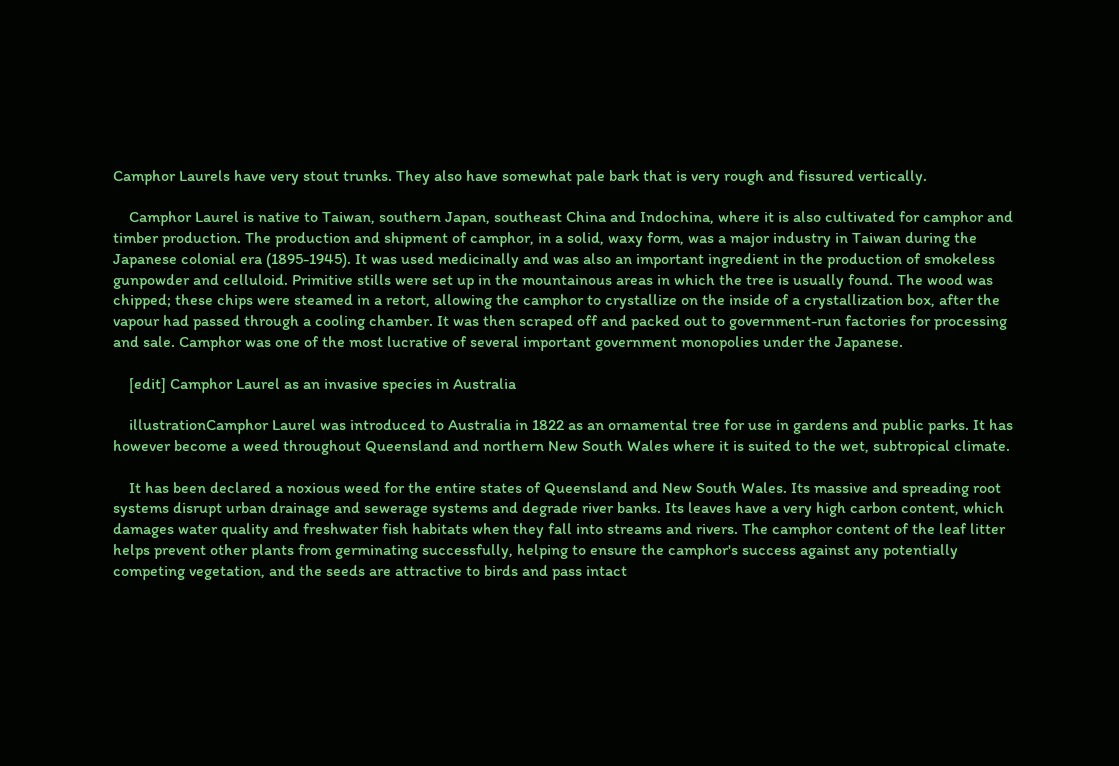Camphor Laurels have very stout trunks. They also have somewhat pale bark that is very rough and fissured vertically.

    Camphor Laurel is native to Taiwan, southern Japan, southeast China and Indochina, where it is also cultivated for camphor and timber production. The production and shipment of camphor, in a solid, waxy form, was a major industry in Taiwan during the Japanese colonial era (1895-1945). It was used medicinally and was also an important ingredient in the production of smokeless gunpowder and celluloid. Primitive stills were set up in the mountainous areas in which the tree is usually found. The wood was chipped; these chips were steamed in a retort, allowing the camphor to crystallize on the inside of a crystallization box, after the vapour had passed through a cooling chamber. It was then scraped off and packed out to government-run factories for processing and sale. Camphor was one of the most lucrative of several important government monopolies under the Japanese.

    [edit] Camphor Laurel as an invasive species in Australia

    illustrationCamphor Laurel was introduced to Australia in 1822 as an ornamental tree for use in gardens and public parks. It has however become a weed throughout Queensland and northern New South Wales where it is suited to the wet, subtropical climate.

    It has been declared a noxious weed for the entire states of Queensland and New South Wales. Its massive and spreading root systems disrupt urban drainage and sewerage systems and degrade river banks. Its leaves have a very high carbon content, which damages water quality and freshwater fish habitats when they fall into streams and rivers. The camphor content of the leaf litter helps prevent other plants from germinating successfully, helping to ensure the camphor's success against any potentially competing vegetation, and the seeds are attractive to birds and pass intact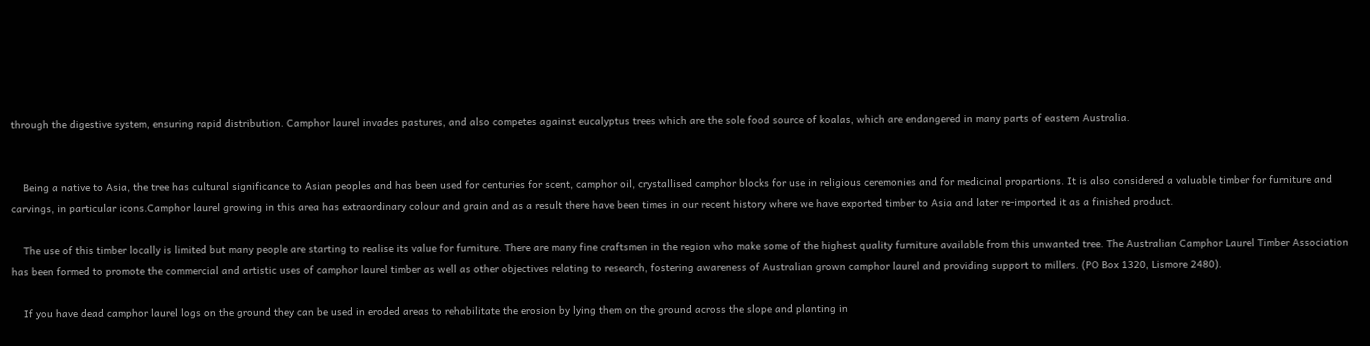through the digestive system, ensuring rapid distribution. Camphor laurel invades pastures, and also competes against eucalyptus trees which are the sole food source of koalas, which are endangered in many parts of eastern Australia.


    Being a native to Asia, the tree has cultural significance to Asian peoples and has been used for centuries for scent, camphor oil, crystallised camphor blocks for use in religious ceremonies and for medicinal propartions. It is also considered a valuable timber for furniture and carvings, in particular icons.Camphor laurel growing in this area has extraordinary colour and grain and as a result there have been times in our recent history where we have exported timber to Asia and later re-imported it as a finished product.

    The use of this timber locally is limited but many people are starting to realise its value for furniture. There are many fine craftsmen in the region who make some of the highest quality furniture available from this unwanted tree. The Australian Camphor Laurel Timber Association has been formed to promote the commercial and artistic uses of camphor laurel timber as well as other objectives relating to research, fostering awareness of Australian grown camphor laurel and providing support to millers. (PO Box 1320, Lismore 2480).

    If you have dead camphor laurel logs on the ground they can be used in eroded areas to rehabilitate the erosion by lying them on the ground across the slope and planting in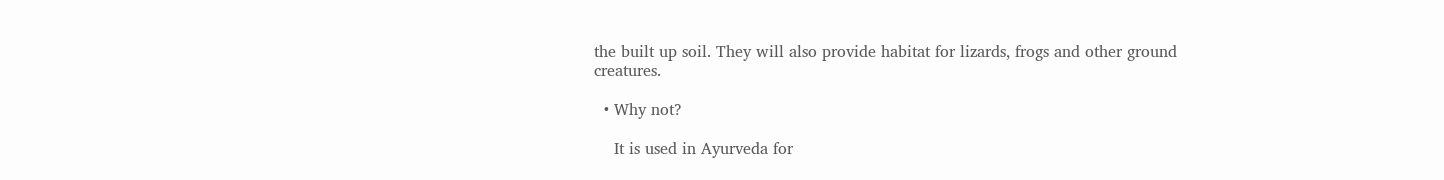the built up soil. They will also provide habitat for lizards, frogs and other ground creatures.

  • Why not?

    It is used in Ayurveda for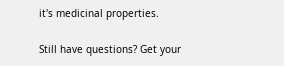it's medicinal properties.

Still have questions? Get your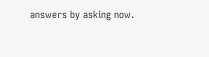answers by asking now.